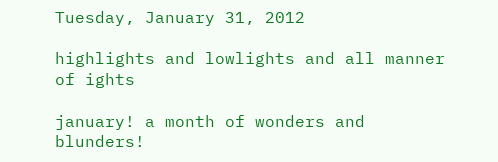Tuesday, January 31, 2012

highlights and lowlights and all manner of ights

january! a month of wonders and blunders!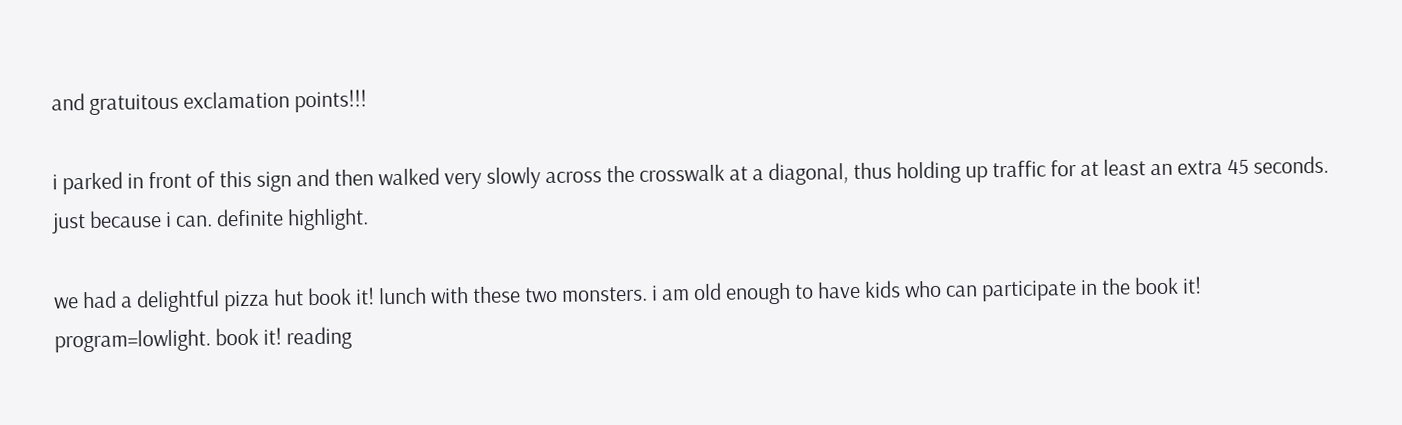and gratuitous exclamation points!!!

i parked in front of this sign and then walked very slowly across the crosswalk at a diagonal, thus holding up traffic for at least an extra 45 seconds. just because i can. definite highlight.

we had a delightful pizza hut book it! lunch with these two monsters. i am old enough to have kids who can participate in the book it! program=lowlight. book it! reading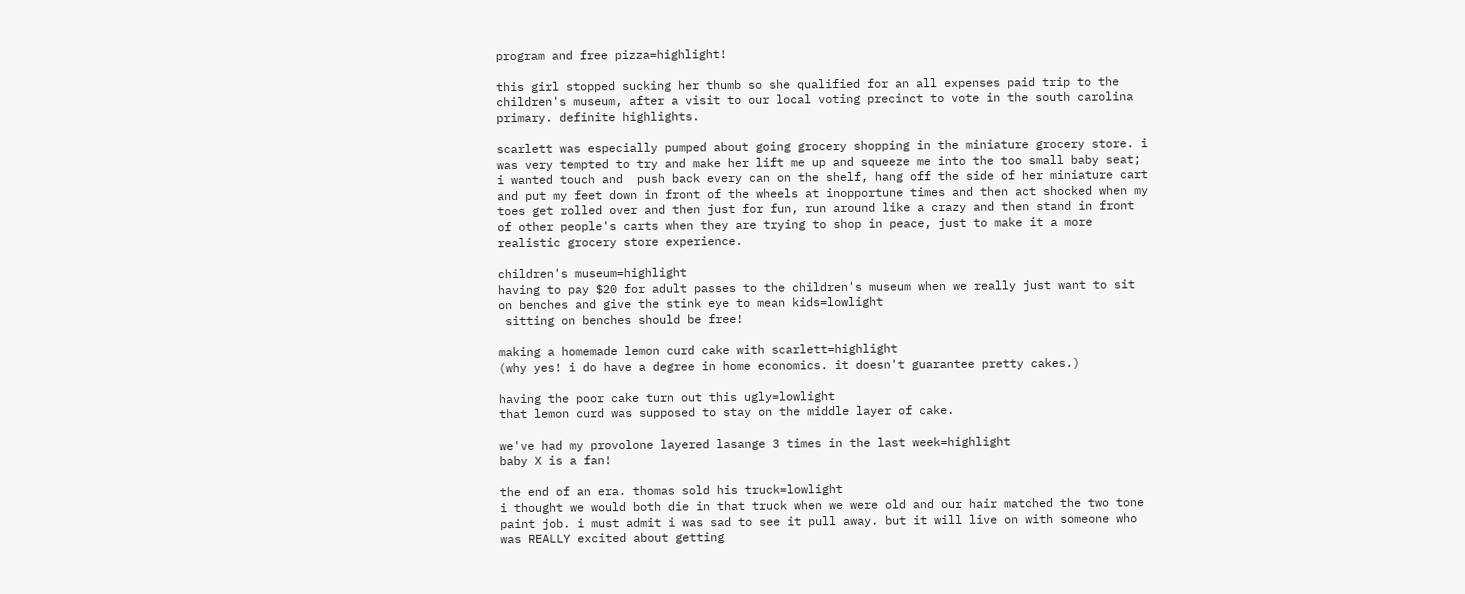program and free pizza=highlight!

this girl stopped sucking her thumb so she qualified for an all expenses paid trip to the children's museum, after a visit to our local voting precinct to vote in the south carolina primary. definite highlights.

scarlett was especially pumped about going grocery shopping in the miniature grocery store. i was very tempted to try and make her lift me up and squeeze me into the too small baby seat; i wanted touch and  push back every can on the shelf, hang off the side of her miniature cart and put my feet down in front of the wheels at inopportune times and then act shocked when my toes get rolled over and then just for fun, run around like a crazy and then stand in front of other people's carts when they are trying to shop in peace, just to make it a more realistic grocery store experience.

children's museum=highlight
having to pay $20 for adult passes to the children's museum when we really just want to sit on benches and give the stink eye to mean kids=lowlight
 sitting on benches should be free!

making a homemade lemon curd cake with scarlett=highlight
(why yes! i do have a degree in home economics. it doesn't guarantee pretty cakes.)

having the poor cake turn out this ugly=lowlight
that lemon curd was supposed to stay on the middle layer of cake.

we've had my provolone layered lasange 3 times in the last week=highlight
baby X is a fan!

the end of an era. thomas sold his truck=lowlight
i thought we would both die in that truck when we were old and our hair matched the two tone paint job. i must admit i was sad to see it pull away. but it will live on with someone who was REALLY excited about getting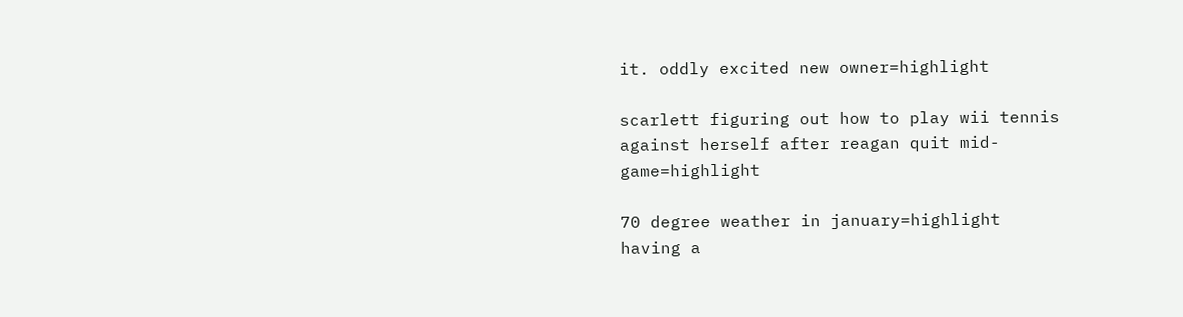it. oddly excited new owner=highlight

scarlett figuring out how to play wii tennis against herself after reagan quit mid-game=highlight

70 degree weather in january=highlight
having a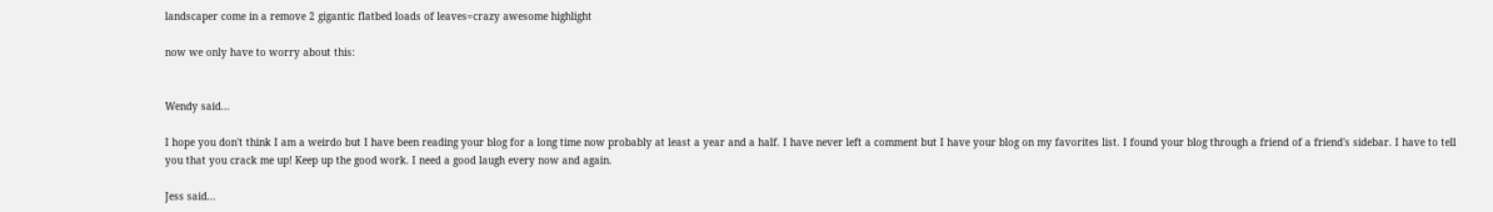landscaper come in a remove 2 gigantic flatbed loads of leaves=crazy awesome highlight

now we only have to worry about this:


Wendy said...

I hope you don't think I am a weirdo but I have been reading your blog for a long time now probably at least a year and a half. I have never left a comment but I have your blog on my favorites list. I found your blog through a friend of a friend's sidebar. I have to tell you that you crack me up! Keep up the good work. I need a good laugh every now and again.

Jess said...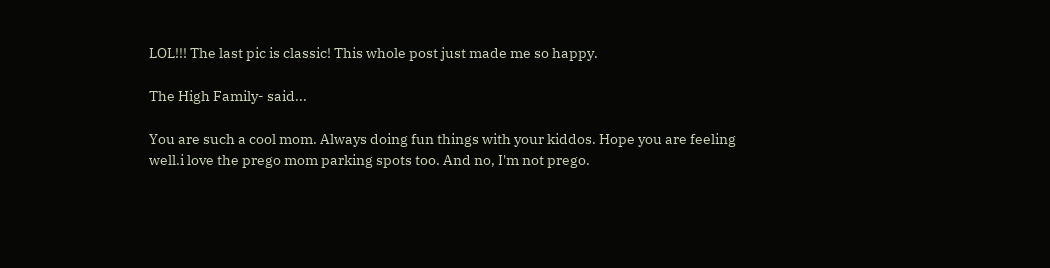LOL!!! The last pic is classic! This whole post just made me so happy.

The High Family- said...

You are such a cool mom. Always doing fun things with your kiddos. Hope you are feeling well.i love the prego mom parking spots too. And no, I'm not prego.